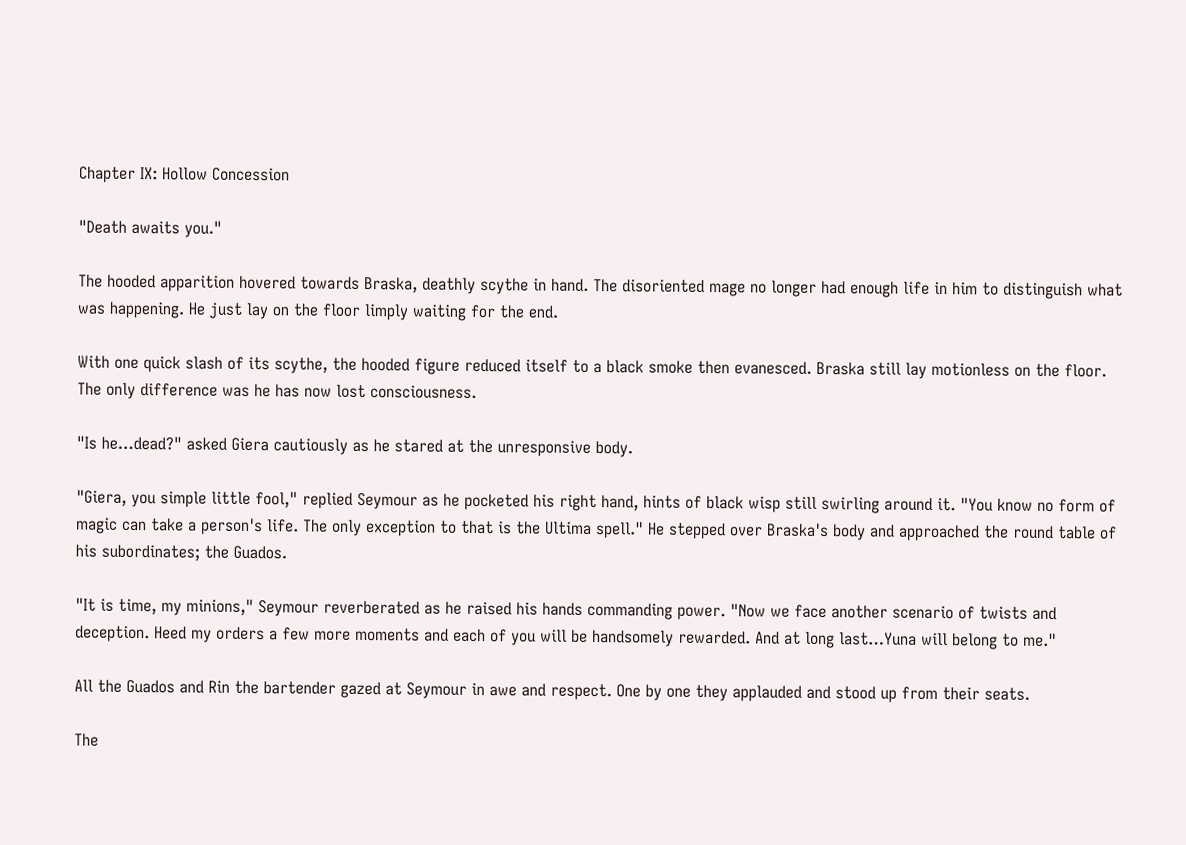Chapter IX: Hollow Concession

"Death awaits you."

The hooded apparition hovered towards Braska, deathly scythe in hand. The disoriented mage no longer had enough life in him to distinguish what was happening. He just lay on the floor limply waiting for the end.

With one quick slash of its scythe, the hooded figure reduced itself to a black smoke then evanesced. Braska still lay motionless on the floor. The only difference was he has now lost consciousness.

"Is he…dead?" asked Giera cautiously as he stared at the unresponsive body.

"Giera, you simple little fool," replied Seymour as he pocketed his right hand, hints of black wisp still swirling around it. "You know no form of magic can take a person's life. The only exception to that is the Ultima spell." He stepped over Braska's body and approached the round table of his subordinates; the Guados.

"It is time, my minions," Seymour reverberated as he raised his hands commanding power. "Now we face another scenario of twists and deception. Heed my orders a few more moments and each of you will be handsomely rewarded. And at long last…Yuna will belong to me."

All the Guados and Rin the bartender gazed at Seymour in awe and respect. One by one they applauded and stood up from their seats.

The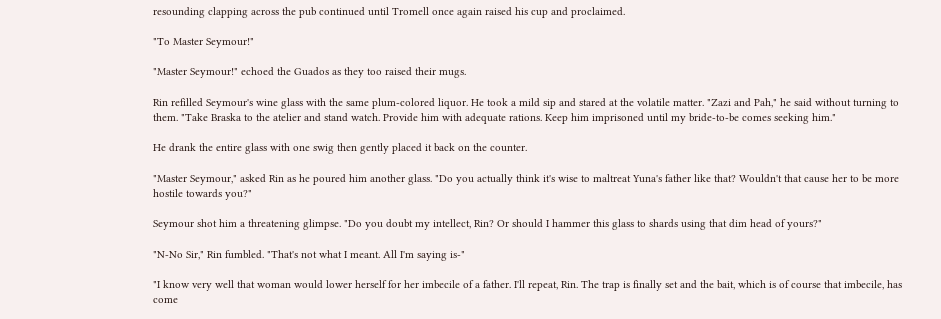resounding clapping across the pub continued until Tromell once again raised his cup and proclaimed.

"To Master Seymour!"

"Master Seymour!" echoed the Guados as they too raised their mugs.

Rin refilled Seymour's wine glass with the same plum-colored liquor. He took a mild sip and stared at the volatile matter. "Zazi and Pah," he said without turning to them. "Take Braska to the atelier and stand watch. Provide him with adequate rations. Keep him imprisoned until my bride-to-be comes seeking him."

He drank the entire glass with one swig then gently placed it back on the counter.

"Master Seymour," asked Rin as he poured him another glass. "Do you actually think it's wise to maltreat Yuna's father like that? Wouldn't that cause her to be more hostile towards you?"

Seymour shot him a threatening glimpse. "Do you doubt my intellect, Rin? Or should I hammer this glass to shards using that dim head of yours?"

"N-No Sir," Rin fumbled. "That's not what I meant. All I'm saying is-"

"I know very well that woman would lower herself for her imbecile of a father. I'll repeat, Rin. The trap is finally set and the bait, which is of course that imbecile, has come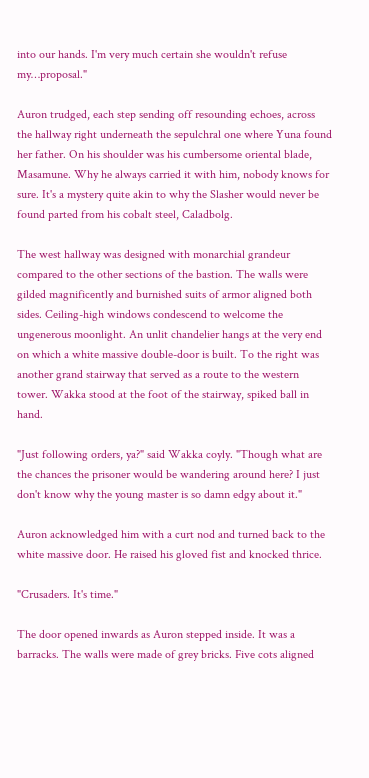into our hands. I'm very much certain she wouldn't refuse my…proposal."

Auron trudged, each step sending off resounding echoes, across the hallway right underneath the sepulchral one where Yuna found her father. On his shoulder was his cumbersome oriental blade, Masamune. Why he always carried it with him, nobody knows for sure. It's a mystery quite akin to why the Slasher would never be found parted from his cobalt steel, Caladbolg.

The west hallway was designed with monarchial grandeur compared to the other sections of the bastion. The walls were gilded magnificently and burnished suits of armor aligned both sides. Ceiling-high windows condescend to welcome the ungenerous moonlight. An unlit chandelier hangs at the very end on which a white massive double-door is built. To the right was another grand stairway that served as a route to the western tower. Wakka stood at the foot of the stairway, spiked ball in hand.

"Just following orders, ya?" said Wakka coyly. "Though what are the chances the prisoner would be wandering around here? I just don't know why the young master is so damn edgy about it."

Auron acknowledged him with a curt nod and turned back to the white massive door. He raised his gloved fist and knocked thrice.

"Crusaders. It's time."

The door opened inwards as Auron stepped inside. It was a barracks. The walls were made of grey bricks. Five cots aligned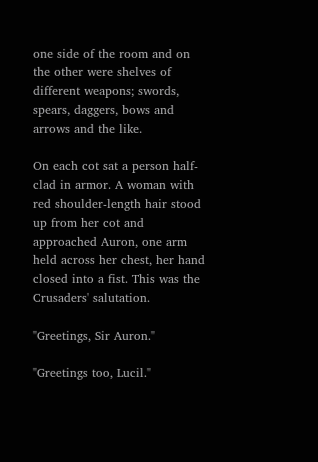one side of the room and on the other were shelves of different weapons; swords, spears, daggers, bows and arrows and the like.

On each cot sat a person half-clad in armor. A woman with red shoulder-length hair stood up from her cot and approached Auron, one arm held across her chest, her hand closed into a fist. This was the Crusaders' salutation.

"Greetings, Sir Auron."

"Greetings too, Lucil."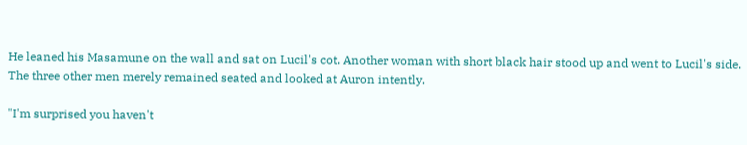He leaned his Masamune on the wall and sat on Lucil's cot. Another woman with short black hair stood up and went to Lucil's side. The three other men merely remained seated and looked at Auron intently.

"I'm surprised you haven't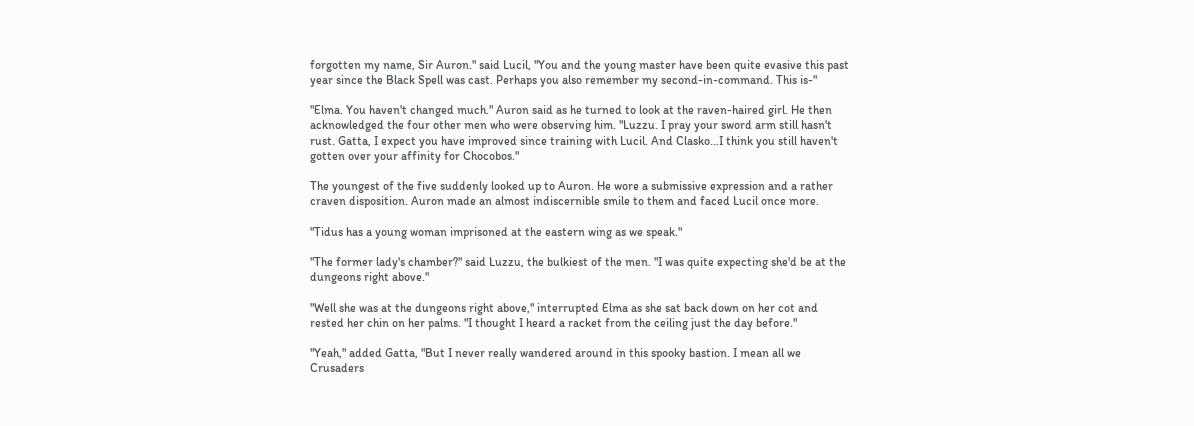forgotten my name, Sir Auron." said Lucil, "You and the young master have been quite evasive this past year since the Black Spell was cast. Perhaps you also remember my second-in-command. This is-"

"Elma. You haven't changed much." Auron said as he turned to look at the raven-haired girl. He then acknowledged the four other men who were observing him. "Luzzu. I pray your sword arm still hasn't rust. Gatta, I expect you have improved since training with Lucil. And Clasko…I think you still haven't gotten over your affinity for Chocobos."

The youngest of the five suddenly looked up to Auron. He wore a submissive expression and a rather craven disposition. Auron made an almost indiscernible smile to them and faced Lucil once more.

"Tidus has a young woman imprisoned at the eastern wing as we speak."

"The former lady's chamber?" said Luzzu, the bulkiest of the men. "I was quite expecting she'd be at the dungeons right above."

"Well she was at the dungeons right above," interrupted Elma as she sat back down on her cot and rested her chin on her palms. "I thought I heard a racket from the ceiling just the day before."

"Yeah," added Gatta, "But I never really wandered around in this spooky bastion. I mean all we Crusaders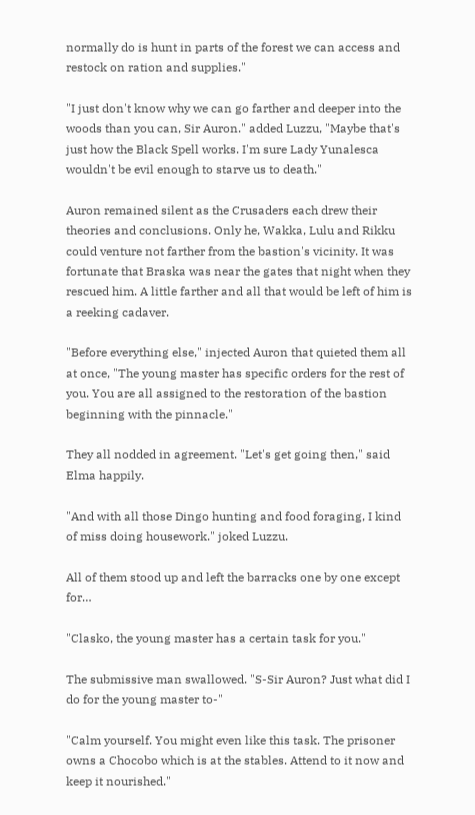normally do is hunt in parts of the forest we can access and restock on ration and supplies."

"I just don't know why we can go farther and deeper into the woods than you can, Sir Auron." added Luzzu, "Maybe that's just how the Black Spell works. I'm sure Lady Yunalesca wouldn't be evil enough to starve us to death."

Auron remained silent as the Crusaders each drew their theories and conclusions. Only he, Wakka, Lulu and Rikku could venture not farther from the bastion's vicinity. It was fortunate that Braska was near the gates that night when they rescued him. A little farther and all that would be left of him is a reeking cadaver.

"Before everything else," injected Auron that quieted them all at once, "The young master has specific orders for the rest of you. You are all assigned to the restoration of the bastion beginning with the pinnacle."

They all nodded in agreement. "Let's get going then," said Elma happily.

"And with all those Dingo hunting and food foraging, I kind of miss doing housework." joked Luzzu.

All of them stood up and left the barracks one by one except for…

"Clasko, the young master has a certain task for you."

The submissive man swallowed. "S-Sir Auron? Just what did I do for the young master to-"

"Calm yourself. You might even like this task. The prisoner owns a Chocobo which is at the stables. Attend to it now and keep it nourished."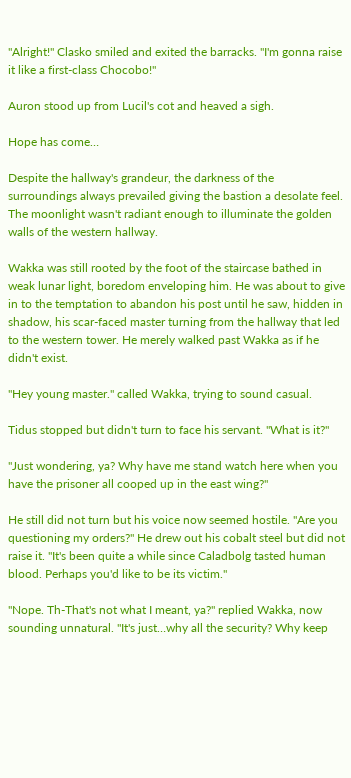"Alright!" Clasko smiled and exited the barracks. "I'm gonna raise it like a first-class Chocobo!"

Auron stood up from Lucil's cot and heaved a sigh.

Hope has come…

Despite the hallway's grandeur, the darkness of the surroundings always prevailed giving the bastion a desolate feel. The moonlight wasn't radiant enough to illuminate the golden walls of the western hallway.

Wakka was still rooted by the foot of the staircase bathed in weak lunar light, boredom enveloping him. He was about to give in to the temptation to abandon his post until he saw, hidden in shadow, his scar-faced master turning from the hallway that led to the western tower. He merely walked past Wakka as if he didn't exist.

"Hey young master." called Wakka, trying to sound casual.

Tidus stopped but didn't turn to face his servant. "What is it?"

"Just wondering, ya? Why have me stand watch here when you have the prisoner all cooped up in the east wing?"

He still did not turn but his voice now seemed hostile. "Are you questioning my orders?" He drew out his cobalt steel but did not raise it. "It's been quite a while since Caladbolg tasted human blood. Perhaps you'd like to be its victim."

"Nope. Th-That's not what I meant, ya?" replied Wakka, now sounding unnatural. "It's just…why all the security? Why keep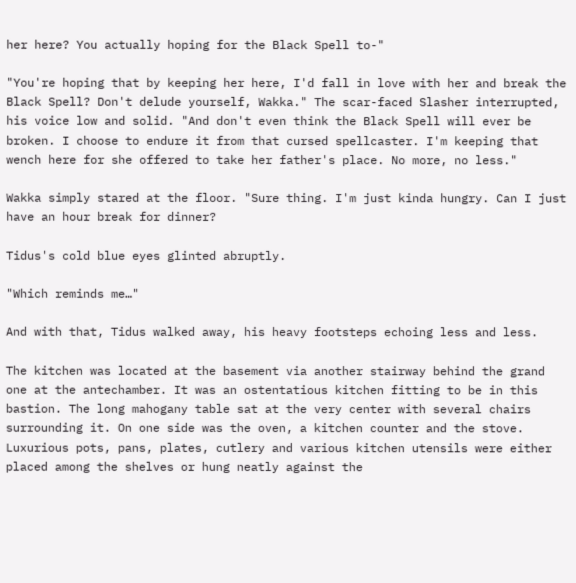her here? You actually hoping for the Black Spell to-"

"You're hoping that by keeping her here, I'd fall in love with her and break the Black Spell? Don't delude yourself, Wakka." The scar-faced Slasher interrupted, his voice low and solid. "And don't even think the Black Spell will ever be broken. I choose to endure it from that cursed spellcaster. I'm keeping that wench here for she offered to take her father's place. No more, no less."

Wakka simply stared at the floor. "Sure thing. I'm just kinda hungry. Can I just have an hour break for dinner?

Tidus's cold blue eyes glinted abruptly.

"Which reminds me…"

And with that, Tidus walked away, his heavy footsteps echoing less and less.

The kitchen was located at the basement via another stairway behind the grand one at the antechamber. It was an ostentatious kitchen fitting to be in this bastion. The long mahogany table sat at the very center with several chairs surrounding it. On one side was the oven, a kitchen counter and the stove. Luxurious pots, pans, plates, cutlery and various kitchen utensils were either placed among the shelves or hung neatly against the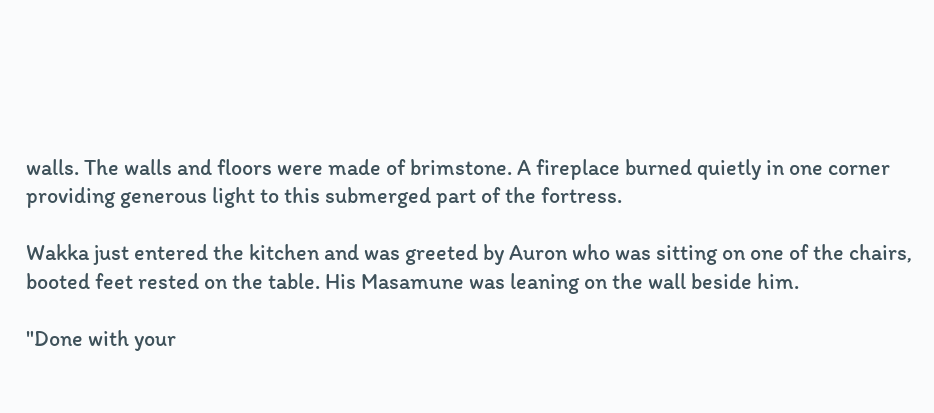walls. The walls and floors were made of brimstone. A fireplace burned quietly in one corner providing generous light to this submerged part of the fortress.

Wakka just entered the kitchen and was greeted by Auron who was sitting on one of the chairs, booted feet rested on the table. His Masamune was leaning on the wall beside him.

"Done with your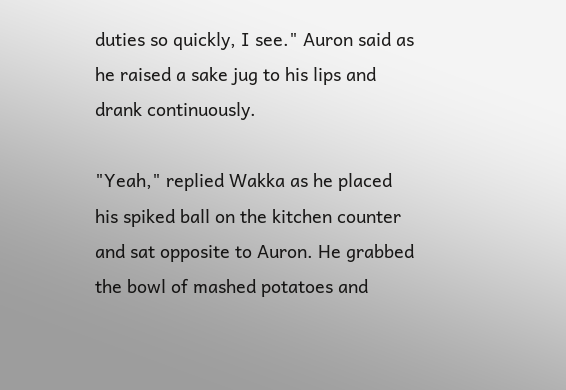duties so quickly, I see." Auron said as he raised a sake jug to his lips and drank continuously.

"Yeah," replied Wakka as he placed his spiked ball on the kitchen counter and sat opposite to Auron. He grabbed the bowl of mashed potatoes and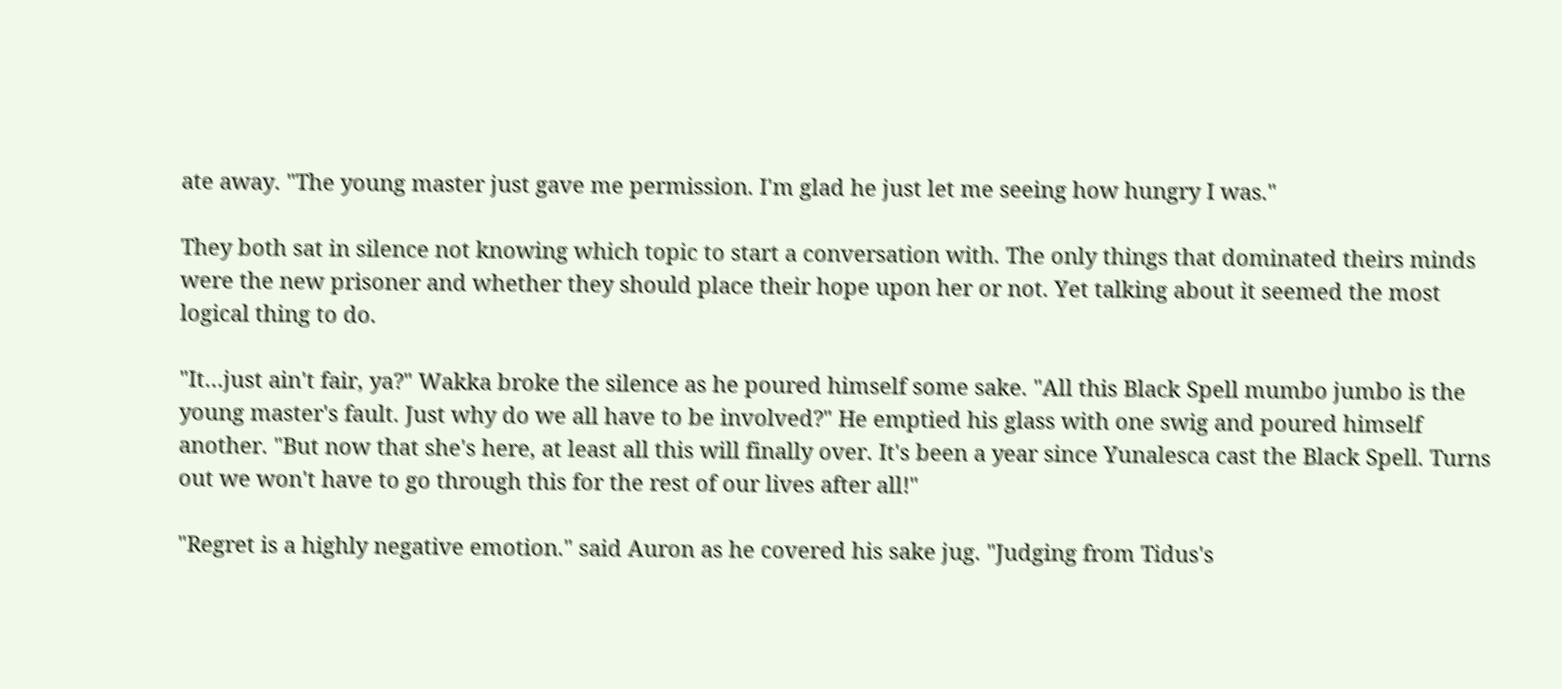ate away. "The young master just gave me permission. I'm glad he just let me seeing how hungry I was."

They both sat in silence not knowing which topic to start a conversation with. The only things that dominated theirs minds were the new prisoner and whether they should place their hope upon her or not. Yet talking about it seemed the most logical thing to do.

"It…just ain't fair, ya?" Wakka broke the silence as he poured himself some sake. "All this Black Spell mumbo jumbo is the young master's fault. Just why do we all have to be involved?" He emptied his glass with one swig and poured himself another. "But now that she's here, at least all this will finally over. It's been a year since Yunalesca cast the Black Spell. Turns out we won't have to go through this for the rest of our lives after all!"

"Regret is a highly negative emotion." said Auron as he covered his sake jug. "Judging from Tidus's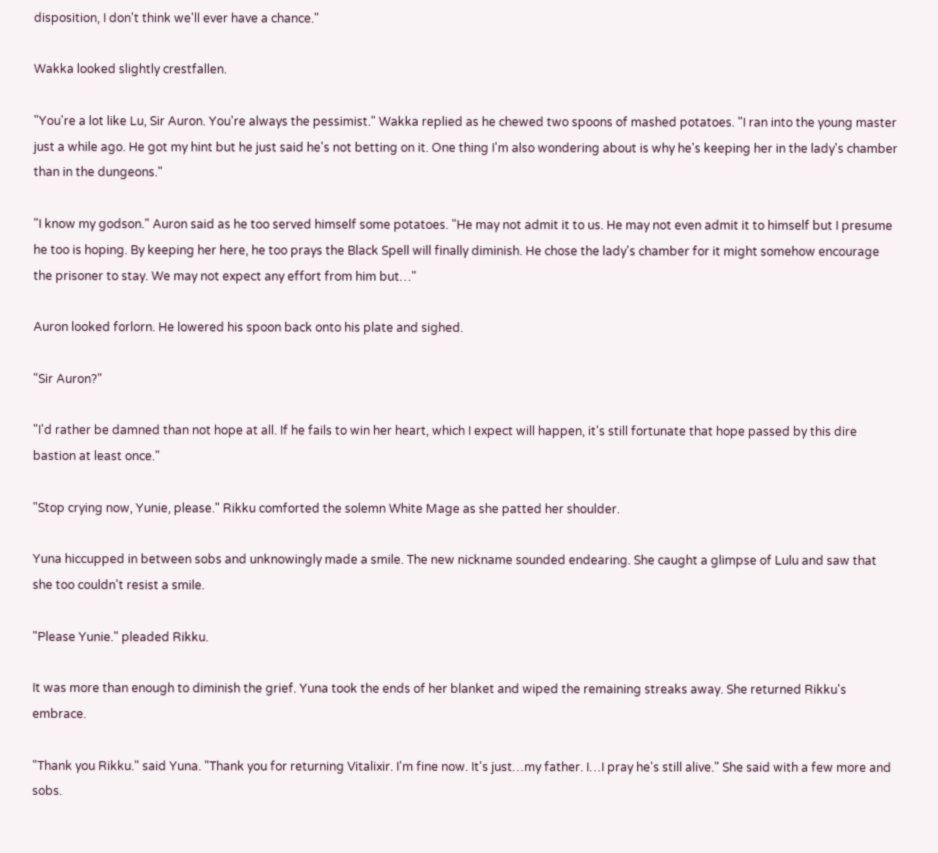disposition, I don't think we'll ever have a chance."

Wakka looked slightly crestfallen.

"You're a lot like Lu, Sir Auron. You're always the pessimist." Wakka replied as he chewed two spoons of mashed potatoes. "I ran into the young master just a while ago. He got my hint but he just said he's not betting on it. One thing I'm also wondering about is why he's keeping her in the lady's chamber than in the dungeons."

"I know my godson." Auron said as he too served himself some potatoes. "He may not admit it to us. He may not even admit it to himself but I presume he too is hoping. By keeping her here, he too prays the Black Spell will finally diminish. He chose the lady's chamber for it might somehow encourage the prisoner to stay. We may not expect any effort from him but…"

Auron looked forlorn. He lowered his spoon back onto his plate and sighed.

"Sir Auron?"

"I'd rather be damned than not hope at all. If he fails to win her heart, which I expect will happen, it's still fortunate that hope passed by this dire bastion at least once."

"Stop crying now, Yunie, please." Rikku comforted the solemn White Mage as she patted her shoulder.

Yuna hiccupped in between sobs and unknowingly made a smile. The new nickname sounded endearing. She caught a glimpse of Lulu and saw that she too couldn't resist a smile.

"Please Yunie." pleaded Rikku.

It was more than enough to diminish the grief. Yuna took the ends of her blanket and wiped the remaining streaks away. She returned Rikku's embrace.

"Thank you Rikku." said Yuna. "Thank you for returning Vitalixir. I'm fine now. It's just…my father. I…I pray he's still alive." She said with a few more and sobs.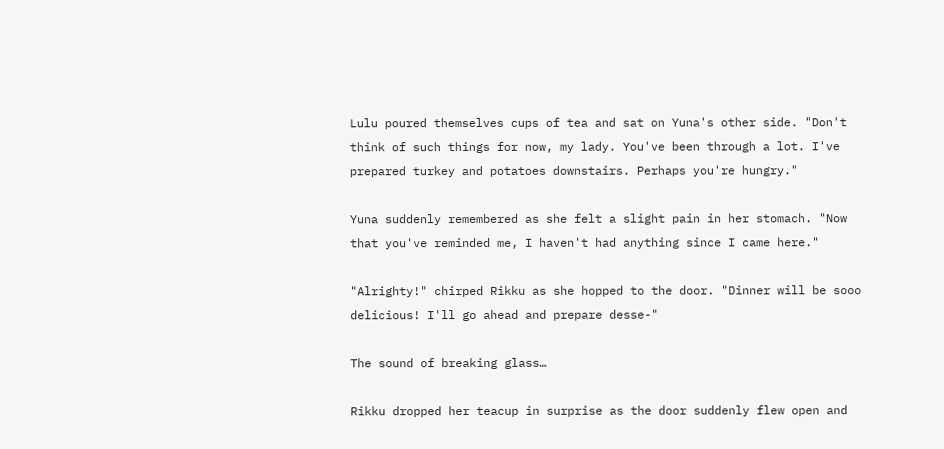Lulu poured themselves cups of tea and sat on Yuna's other side. "Don't think of such things for now, my lady. You've been through a lot. I've prepared turkey and potatoes downstairs. Perhaps you're hungry."

Yuna suddenly remembered as she felt a slight pain in her stomach. "Now that you've reminded me, I haven't had anything since I came here."

"Alrighty!" chirped Rikku as she hopped to the door. "Dinner will be sooo delicious! I'll go ahead and prepare desse-"

The sound of breaking glass…

Rikku dropped her teacup in surprise as the door suddenly flew open and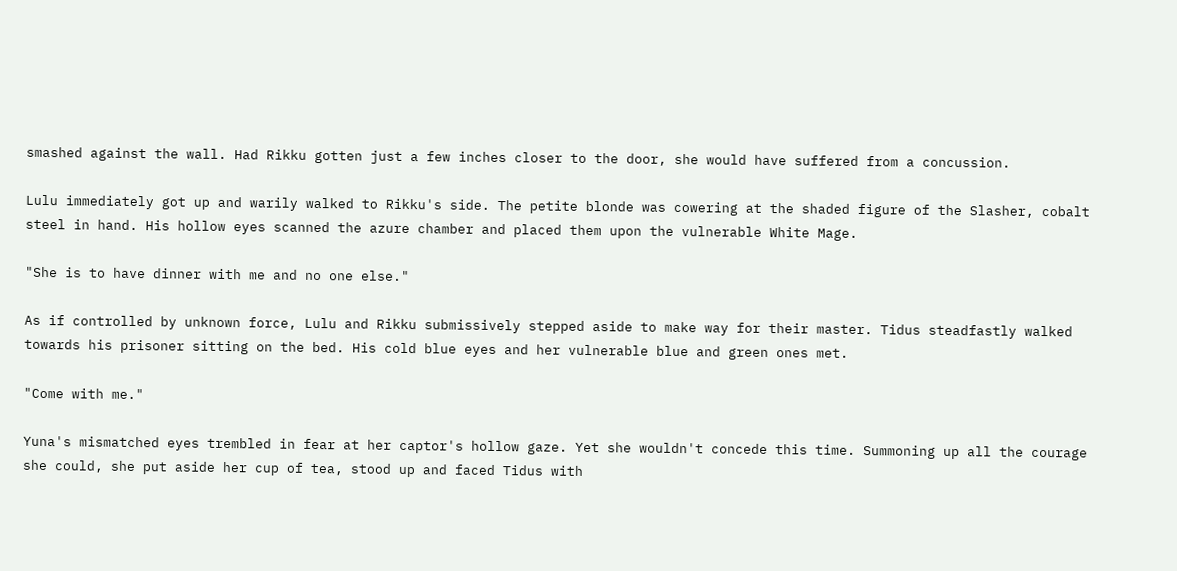smashed against the wall. Had Rikku gotten just a few inches closer to the door, she would have suffered from a concussion.

Lulu immediately got up and warily walked to Rikku's side. The petite blonde was cowering at the shaded figure of the Slasher, cobalt steel in hand. His hollow eyes scanned the azure chamber and placed them upon the vulnerable White Mage.

"She is to have dinner with me and no one else."

As if controlled by unknown force, Lulu and Rikku submissively stepped aside to make way for their master. Tidus steadfastly walked towards his prisoner sitting on the bed. His cold blue eyes and her vulnerable blue and green ones met.

"Come with me."

Yuna's mismatched eyes trembled in fear at her captor's hollow gaze. Yet she wouldn't concede this time. Summoning up all the courage she could, she put aside her cup of tea, stood up and faced Tidus with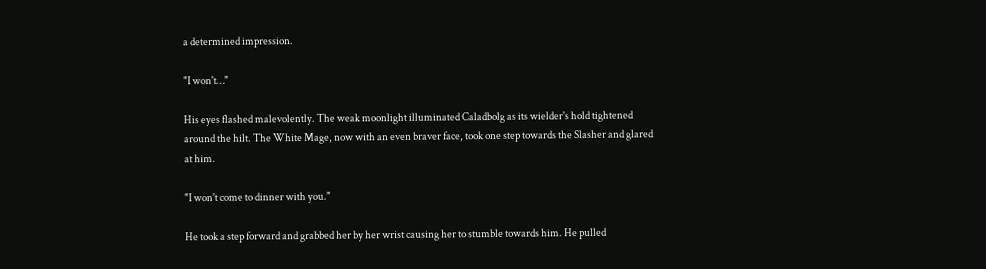a determined impression.

"I won't…"

His eyes flashed malevolently. The weak moonlight illuminated Caladbolg as its wielder's hold tightened around the hilt. The White Mage, now with an even braver face, took one step towards the Slasher and glared at him.

"I won't come to dinner with you."

He took a step forward and grabbed her by her wrist causing her to stumble towards him. He pulled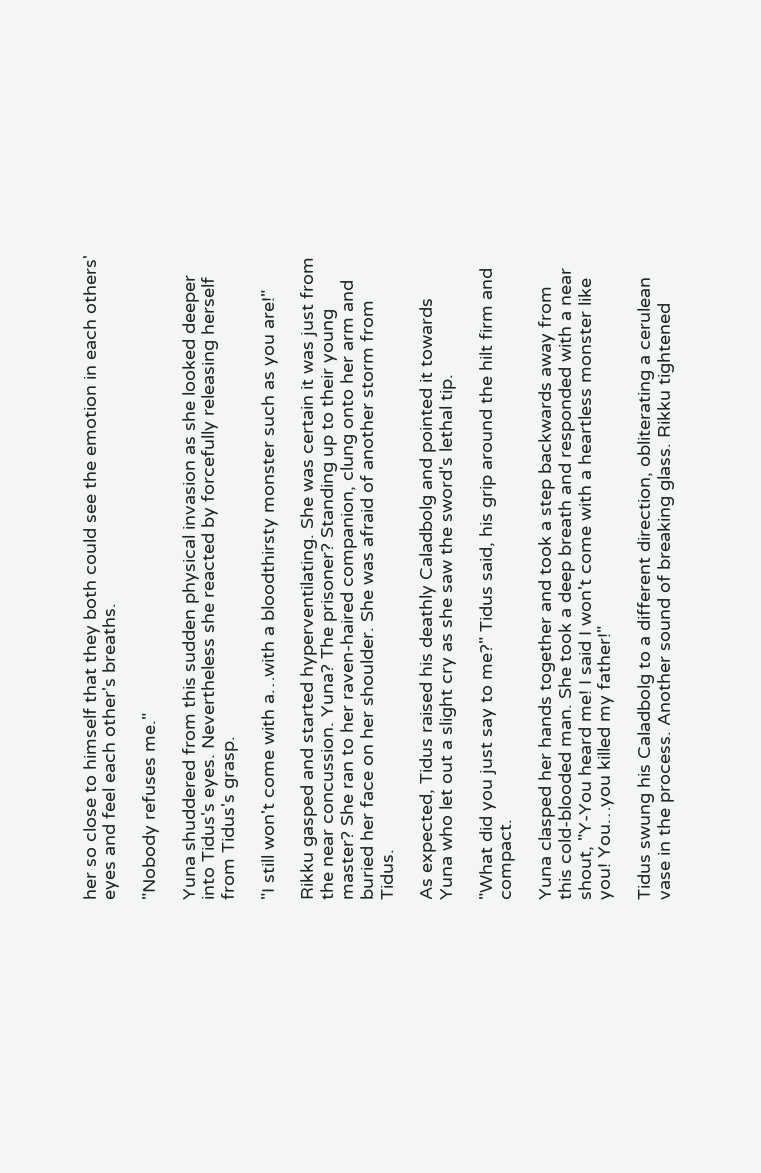her so close to himself that they both could see the emotion in each others' eyes and feel each other's breaths.

"Nobody refuses me."

Yuna shuddered from this sudden physical invasion as she looked deeper into Tidus's eyes. Nevertheless she reacted by forcefully releasing herself from Tidus's grasp.

"I still won't come with a…with a bloodthirsty monster such as you are!"

Rikku gasped and started hyperventilating. She was certain it was just from the near concussion. Yuna? The prisoner? Standing up to their young master? She ran to her raven-haired companion, clung onto her arm and buried her face on her shoulder. She was afraid of another storm from Tidus.

As expected, Tidus raised his deathly Caladbolg and pointed it towards Yuna who let out a slight cry as she saw the sword's lethal tip.

"What did you just say to me?" Tidus said, his grip around the hilt firm and compact.

Yuna clasped her hands together and took a step backwards away from this cold-blooded man. She took a deep breath and responded with a near shout, "Y-You heard me! I said I won't come with a heartless monster like you! You…you killed my father!"

Tidus swung his Caladbolg to a different direction, obliterating a cerulean vase in the process. Another sound of breaking glass. Rikku tightened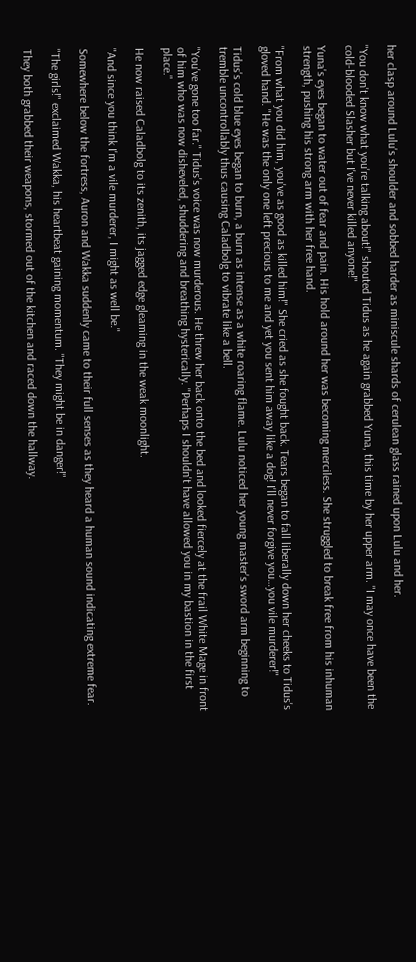her clasp around Lulu's shoulder and sobbed harder as miniscule shards of cerulean glass rained upon Lulu and her.

"You don't know what you're talking about!" shouted Tidus as he again grabbed Yuna, this time by her upper arm. "I may once have been the cold-blooded Slasher but I've never killed anyone!"

Yuna's eyes began to water out of fear and pain. His hold around her was becoming merciless. She struggled to break free from his inhuman strength, pushing his strong arm with her free hand.

"From what you did him, you've as good as killed him!" She cried as she fought back. Tears began to fall liberally down her cheeks to Tidus's gloved hand. "He was the only one left precious to me and yet you sent him away like a dog! I'll never forgive you…you vile murderer!"

Tidus's cold blue eyes began to burn, a burn as intense as a white roaring flame. Lulu noticed her young master's sword arm beginning to tremble uncontrollably thus causing Caladbolg to vibrate like a bell.

"You've gone too far." Tidus's voice was now murderous. He threw her back onto the bed and looked fiercely at the frail White Mage in front of him who was now disheveled, shuddering and breathing hysterically. "Perhaps I shouldn't have allowed you in my bastion in the first place."

He now raised Caladbolg to its zenith, its jagged edge gleaming in the weak moonlight.

"And since you think I'm a vile murderer, I might as well be."

Somewhere below the fortress, Auron and Wakka suddenly came to their full senses as they heard a human sound indicating extreme fear.

"The girls!" exclaimed Wakka, his heartbeat gaining momentum. "They might be in danger!"

They both grabbed their weapons, stormed out of the kitchen and raced down the hallway.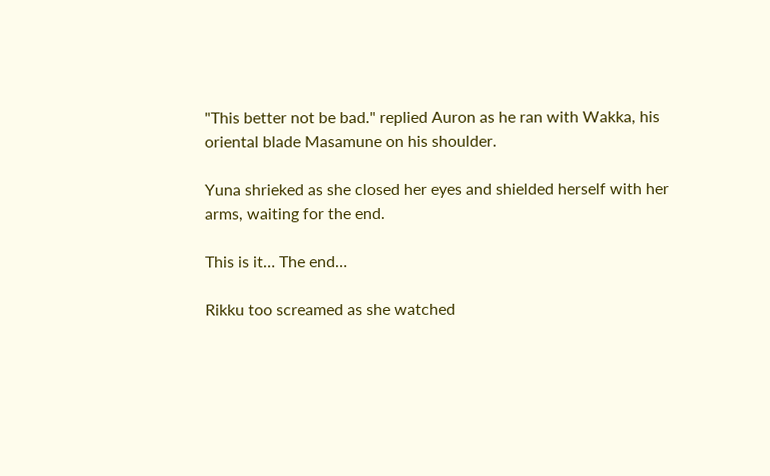"This better not be bad." replied Auron as he ran with Wakka, his oriental blade Masamune on his shoulder.

Yuna shrieked as she closed her eyes and shielded herself with her arms, waiting for the end.

This is it… The end…

Rikku too screamed as she watched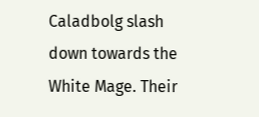Caladbolg slash down towards the White Mage. Their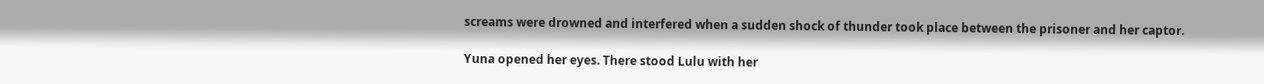screams were drowned and interfered when a sudden shock of thunder took place between the prisoner and her captor.

Yuna opened her eyes. There stood Lulu with her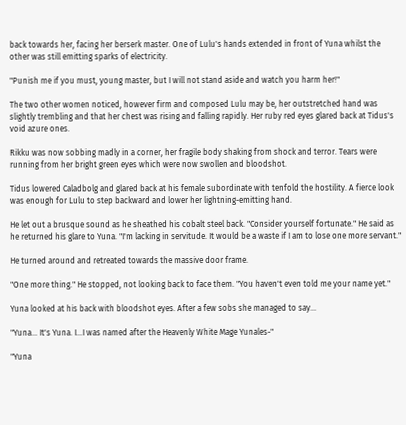back towards her, facing her berserk master. One of Lulu's hands extended in front of Yuna whilst the other was still emitting sparks of electricity.

"Punish me if you must, young master, but I will not stand aside and watch you harm her!"

The two other women noticed, however firm and composed Lulu may be, her outstretched hand was slightly trembling and that her chest was rising and falling rapidly. Her ruby red eyes glared back at Tidus's void azure ones.

Rikku was now sobbing madly in a corner, her fragile body shaking from shock and terror. Tears were running from her bright green eyes which were now swollen and bloodshot.

Tidus lowered Caladbolg and glared back at his female subordinate with tenfold the hostility. A fierce look was enough for Lulu to step backward and lower her lightning-emitting hand.

He let out a brusque sound as he sheathed his cobalt steel back. "Consider yourself fortunate." He said as he returned his glare to Yuna. "I'm lacking in servitude. It would be a waste if I am to lose one more servant."

He turned around and retreated towards the massive door frame.

"One more thing." He stopped, not looking back to face them. "You haven't even told me your name yet."

Yuna looked at his back with bloodshot eyes. After a few sobs she managed to say…

"Yuna… It's Yuna. I…I was named after the Heavenly White Mage Yunales-"

"Yuna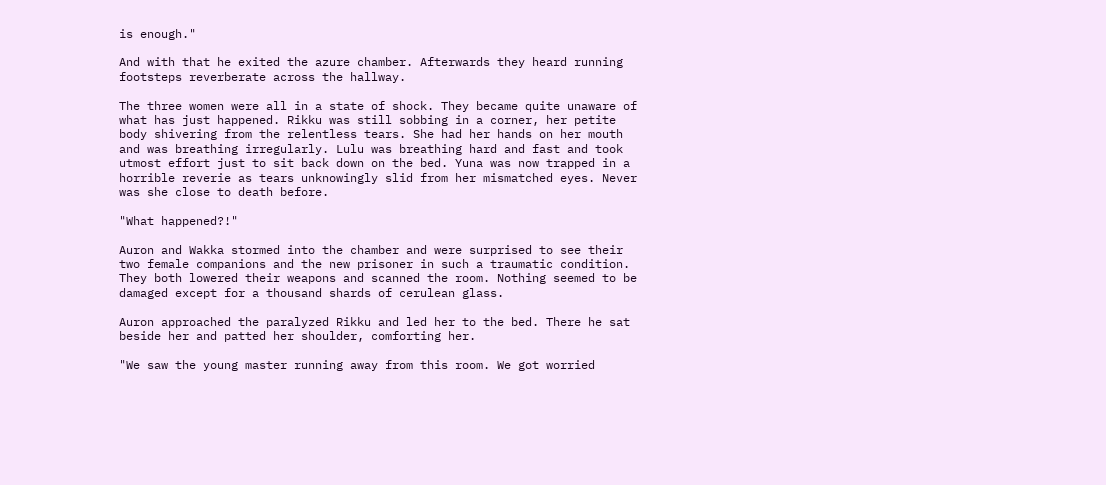is enough."

And with that he exited the azure chamber. Afterwards they heard running footsteps reverberate across the hallway.

The three women were all in a state of shock. They became quite unaware of what has just happened. Rikku was still sobbing in a corner, her petite body shivering from the relentless tears. She had her hands on her mouth and was breathing irregularly. Lulu was breathing hard and fast and took utmost effort just to sit back down on the bed. Yuna was now trapped in a horrible reverie as tears unknowingly slid from her mismatched eyes. Never was she close to death before.

"What happened?!"

Auron and Wakka stormed into the chamber and were surprised to see their two female companions and the new prisoner in such a traumatic condition. They both lowered their weapons and scanned the room. Nothing seemed to be damaged except for a thousand shards of cerulean glass.

Auron approached the paralyzed Rikku and led her to the bed. There he sat beside her and patted her shoulder, comforting her.

"We saw the young master running away from this room. We got worried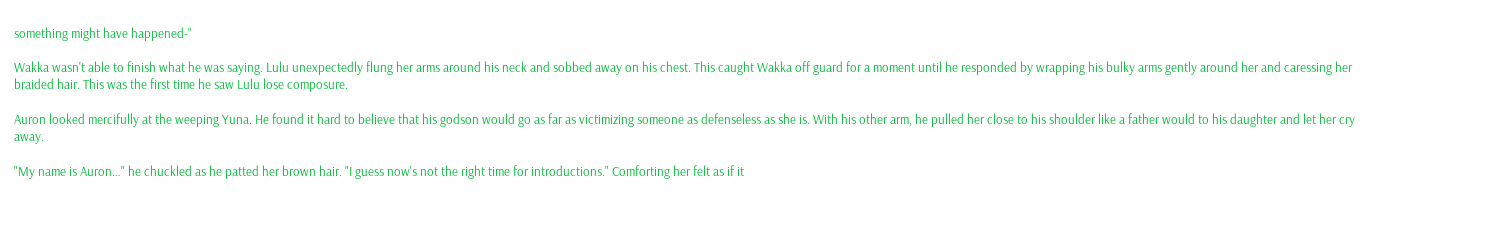something might have happened-"

Wakka wasn't able to finish what he was saying. Lulu unexpectedly flung her arms around his neck and sobbed away on his chest. This caught Wakka off guard for a moment until he responded by wrapping his bulky arms gently around her and caressing her braided hair. This was the first time he saw Lulu lose composure.

Auron looked mercifully at the weeping Yuna. He found it hard to believe that his godson would go as far as victimizing someone as defenseless as she is. With his other arm, he pulled her close to his shoulder like a father would to his daughter and let her cry away.

"My name is Auron…" he chuckled as he patted her brown hair. "I guess now's not the right time for introductions." Comforting her felt as if it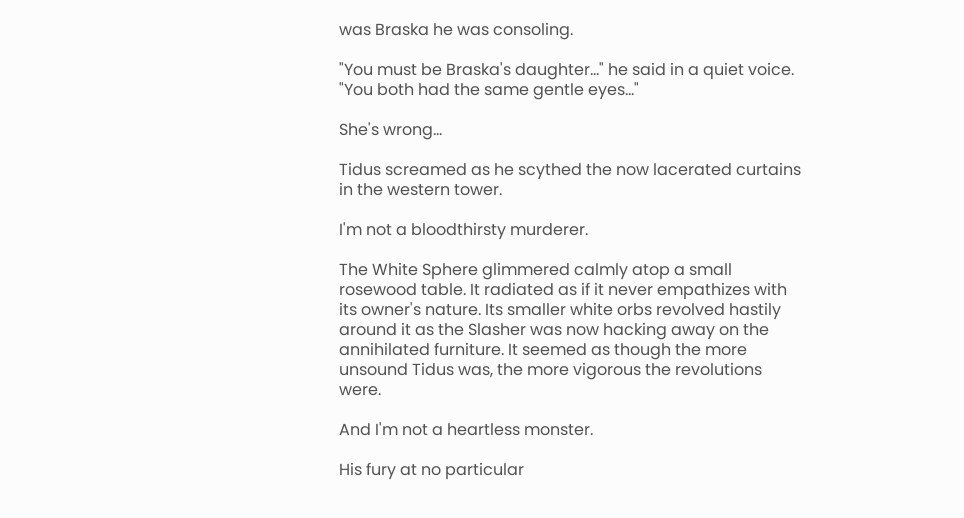was Braska he was consoling.

"You must be Braska's daughter…" he said in a quiet voice. "You both had the same gentle eyes…"

She's wrong…

Tidus screamed as he scythed the now lacerated curtains in the western tower.

I'm not a bloodthirsty murderer.

The White Sphere glimmered calmly atop a small rosewood table. It radiated as if it never empathizes with its owner's nature. Its smaller white orbs revolved hastily around it as the Slasher was now hacking away on the annihilated furniture. It seemed as though the more unsound Tidus was, the more vigorous the revolutions were.

And I'm not a heartless monster.

His fury at no particular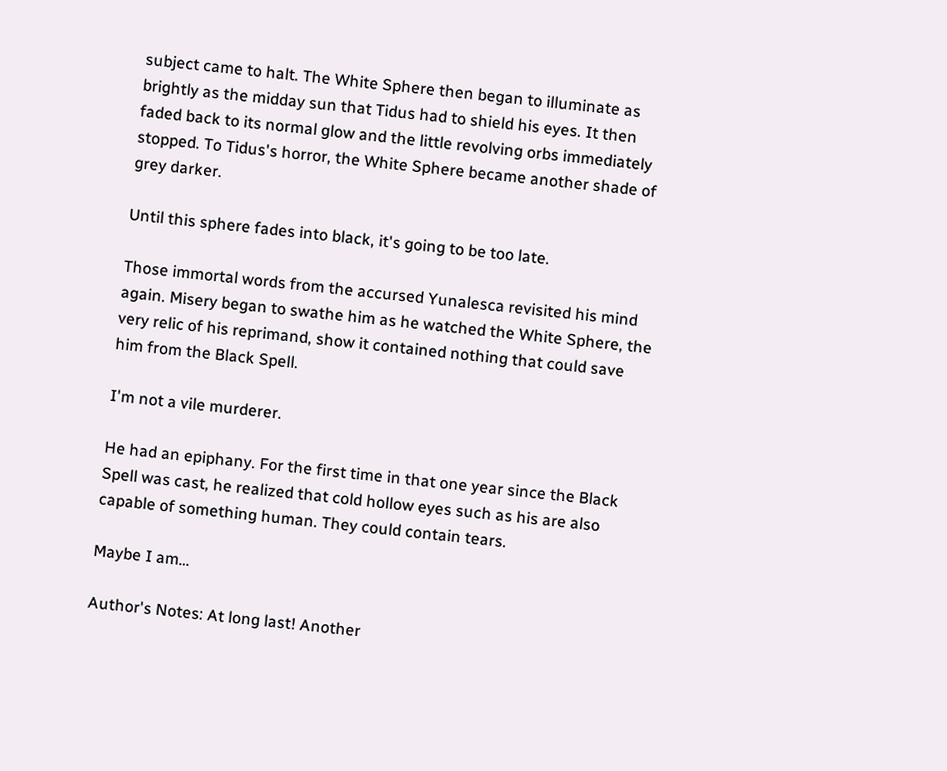subject came to halt. The White Sphere then began to illuminate as brightly as the midday sun that Tidus had to shield his eyes. It then faded back to its normal glow and the little revolving orbs immediately stopped. To Tidus's horror, the White Sphere became another shade of grey darker.

Until this sphere fades into black, it's going to be too late.

Those immortal words from the accursed Yunalesca revisited his mind again. Misery began to swathe him as he watched the White Sphere, the very relic of his reprimand, show it contained nothing that could save him from the Black Spell.

I'm not a vile murderer.

He had an epiphany. For the first time in that one year since the Black Spell was cast, he realized that cold hollow eyes such as his are also capable of something human. They could contain tears.

Maybe I am…

Author's Notes: At long last! Another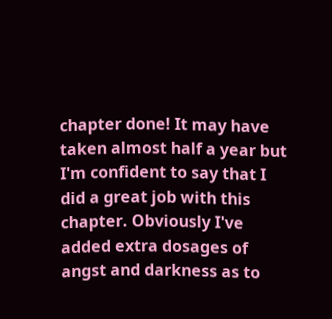chapter done! It may have taken almost half a year but I'm confident to say that I did a great job with this chapter. Obviously I've added extra dosages of angst and darkness as to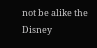not be alike the Disney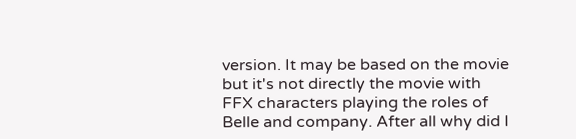version. It may be based on the movie but it's not directly the movie with FFX characters playing the roles of Belle and company. After all why did I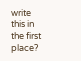write this in the first place?